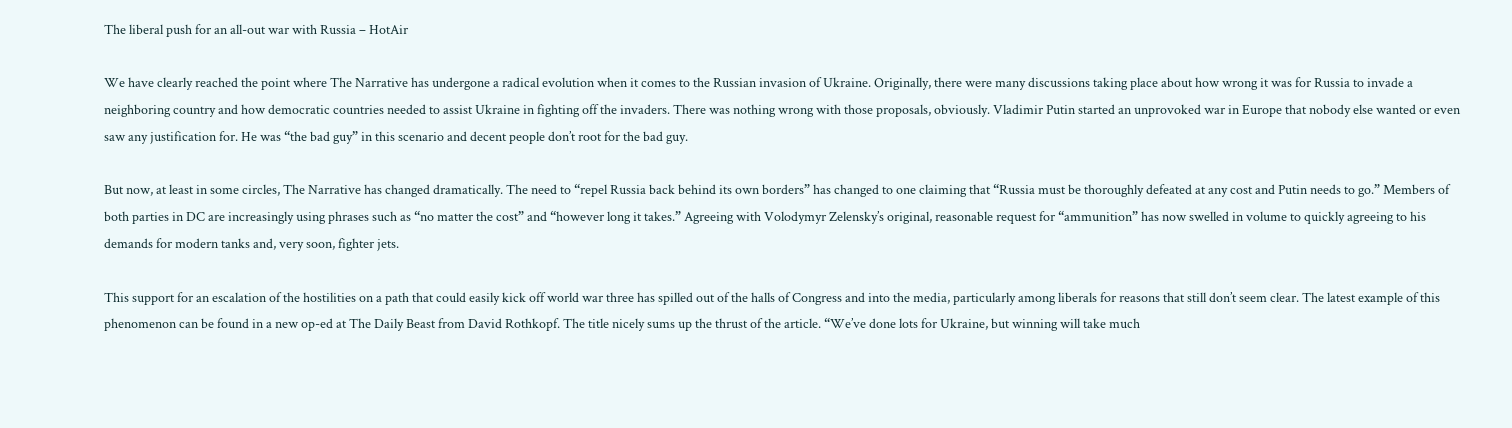The liberal push for an all-out war with Russia – HotAir

We have clearly reached the point where The Narrative has undergone a radical evolution when it comes to the Russian invasion of Ukraine. Originally, there were many discussions taking place about how wrong it was for Russia to invade a neighboring country and how democratic countries needed to assist Ukraine in fighting off the invaders. There was nothing wrong with those proposals, obviously. Vladimir Putin started an unprovoked war in Europe that nobody else wanted or even saw any justification for. He was “the bad guy” in this scenario and decent people don’t root for the bad guy.

But now, at least in some circles, The Narrative has changed dramatically. The need to “repel Russia back behind its own borders” has changed to one claiming that “Russia must be thoroughly defeated at any cost and Putin needs to go.” Members of both parties in DC are increasingly using phrases such as “no matter the cost” and “however long it takes.” Agreeing with Volodymyr Zelensky’s original, reasonable request for “ammunition” has now swelled in volume to quickly agreeing to his demands for modern tanks and, very soon, fighter jets.

This support for an escalation of the hostilities on a path that could easily kick off world war three has spilled out of the halls of Congress and into the media, particularly among liberals for reasons that still don’t seem clear. The latest example of this phenomenon can be found in a new op-ed at The Daily Beast from David Rothkopf. The title nicely sums up the thrust of the article. “We’ve done lots for Ukraine, but winning will take much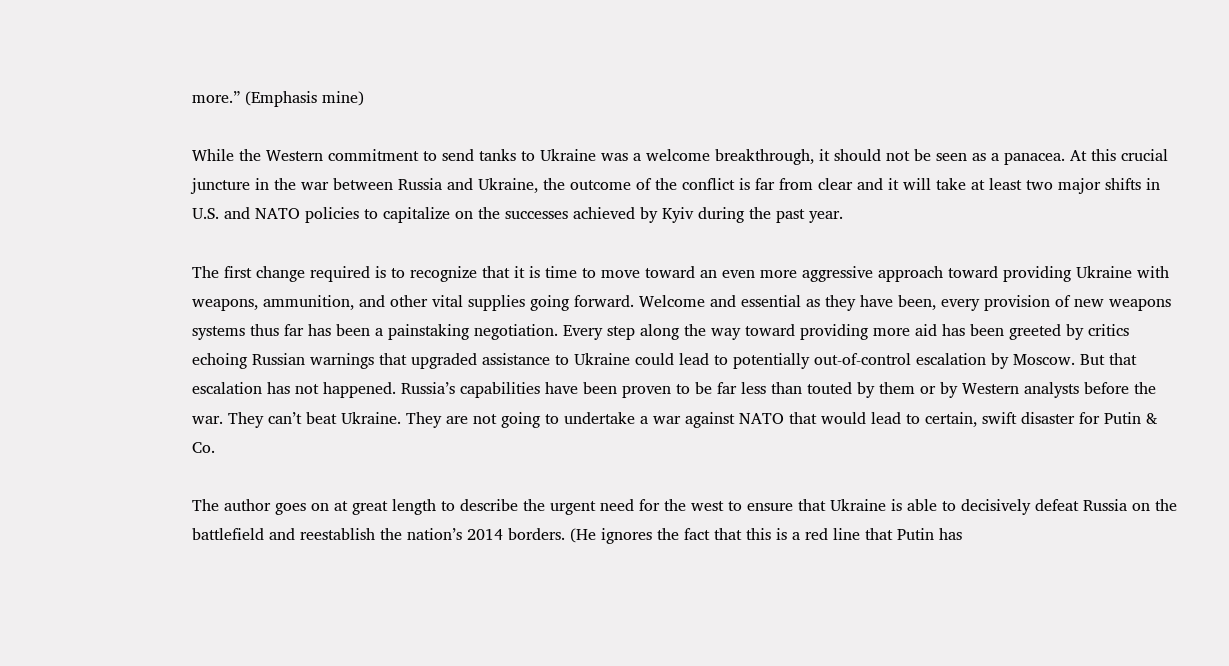more.” (Emphasis mine)

While the Western commitment to send tanks to Ukraine was a welcome breakthrough, it should not be seen as a panacea. At this crucial juncture in the war between Russia and Ukraine, the outcome of the conflict is far from clear and it will take at least two major shifts in U.S. and NATO policies to capitalize on the successes achieved by Kyiv during the past year.

The first change required is to recognize that it is time to move toward an even more aggressive approach toward providing Ukraine with weapons, ammunition, and other vital supplies going forward. Welcome and essential as they have been, every provision of new weapons systems thus far has been a painstaking negotiation. Every step along the way toward providing more aid has been greeted by critics echoing Russian warnings that upgraded assistance to Ukraine could lead to potentially out-of-control escalation by Moscow. But that escalation has not happened. Russia’s capabilities have been proven to be far less than touted by them or by Western analysts before the war. They can’t beat Ukraine. They are not going to undertake a war against NATO that would lead to certain, swift disaster for Putin & Co.

The author goes on at great length to describe the urgent need for the west to ensure that Ukraine is able to decisively defeat Russia on the battlefield and reestablish the nation’s 2014 borders. (He ignores the fact that this is a red line that Putin has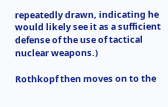repeatedly drawn, indicating he would likely see it as a sufficient defense of the use of tactical nuclear weapons.)

Rothkopf then moves on to the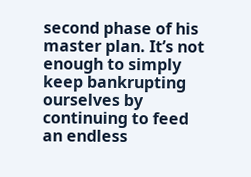second phase of his master plan. It’s not enough to simply keep bankrupting ourselves by continuing to feed an endless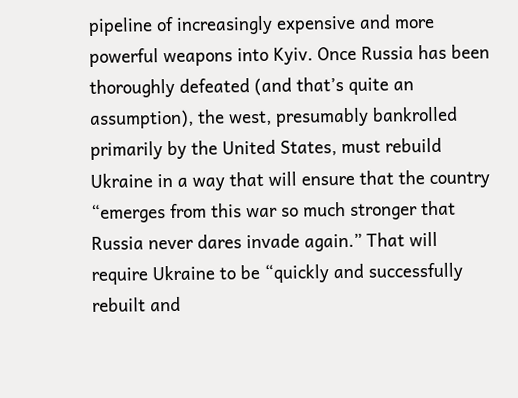pipeline of increasingly expensive and more powerful weapons into Kyiv. Once Russia has been thoroughly defeated (and that’s quite an assumption), the west, presumably bankrolled primarily by the United States, must rebuild Ukraine in a way that will ensure that the country “emerges from this war so much stronger that Russia never dares invade again.” That will require Ukraine to be “quickly and successfully rebuilt and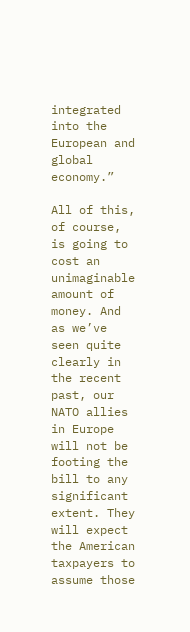integrated into the European and global economy.”

All of this, of course, is going to cost an unimaginable amount of money. And as we’ve seen quite clearly in the recent past, our NATO allies in Europe will not be footing the bill to any significant extent. They will expect the American taxpayers to assume those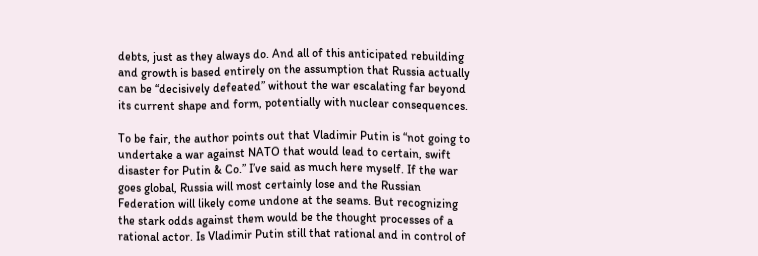debts, just as they always do. And all of this anticipated rebuilding and growth is based entirely on the assumption that Russia actually can be “decisively defeated” without the war escalating far beyond its current shape and form, potentially with nuclear consequences.

To be fair, the author points out that Vladimir Putin is “not going to undertake a war against NATO that would lead to certain, swift disaster for Putin & Co.” I’ve said as much here myself. If the war goes global, Russia will most certainly lose and the Russian Federation will likely come undone at the seams. But recognizing the stark odds against them would be the thought processes of a rational actor. Is Vladimir Putin still that rational and in control of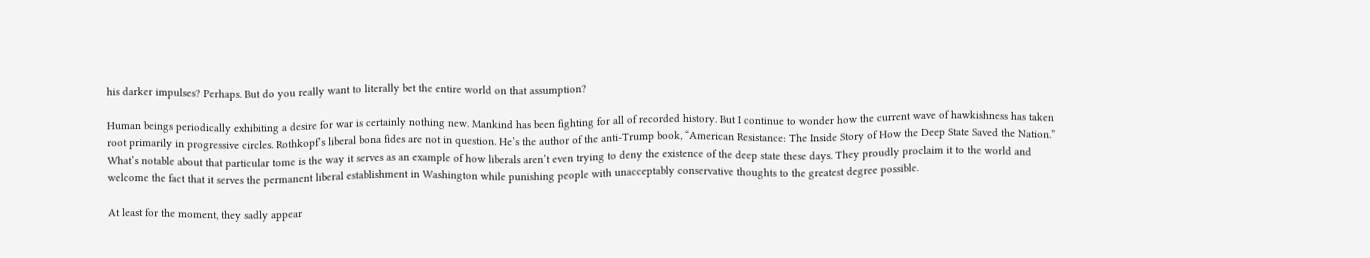his darker impulses? Perhaps. But do you really want to literally bet the entire world on that assumption?

Human beings periodically exhibiting a desire for war is certainly nothing new. Mankind has been fighting for all of recorded history. But I continue to wonder how the current wave of hawkishness has taken root primarily in progressive circles. Rothkopf’s liberal bona fides are not in question. He’s the author of the anti-Trump book, “American Resistance: The Inside Story of How the Deep State Saved the Nation.” What’s notable about that particular tome is the way it serves as an example of how liberals aren’t even trying to deny the existence of the deep state these days. They proudly proclaim it to the world and welcome the fact that it serves the permanent liberal establishment in Washington while punishing people with unacceptably conservative thoughts to the greatest degree possible.

At least for the moment, they sadly appear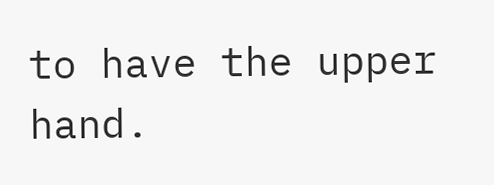to have the upper hand.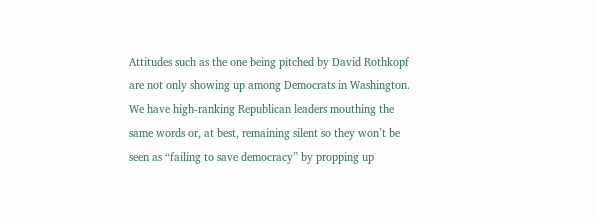Attitudes such as the one being pitched by David Rothkopf are not only showing up among Democrats in Washington. We have high-ranking Republican leaders mouthing the same words or, at best, remaining silent so they won’t be seen as “failing to save democracy” by propping up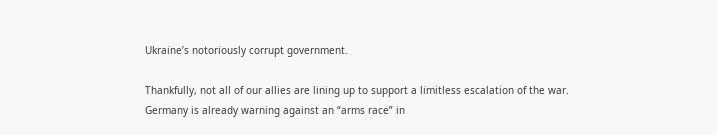Ukraine’s notoriously corrupt government.

Thankfully, not all of our allies are lining up to support a limitless escalation of the war. Germany is already warning against an “arms race” in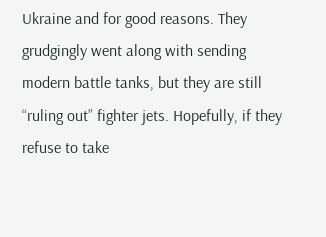Ukraine and for good reasons. They grudgingly went along with sending modern battle tanks, but they are still “ruling out” fighter jets. Hopefully, if they refuse to take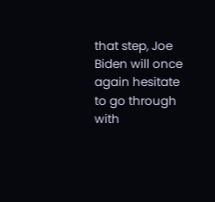that step, Joe Biden will once again hesitate to go through with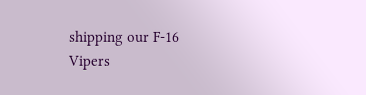shipping our F-16 Vipers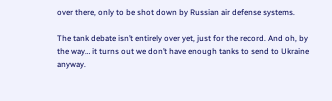over there, only to be shot down by Russian air defense systems.

The tank debate isn’t entirely over yet, just for the record. And oh, by the way… it turns out we don’t have enough tanks to send to Ukraine anyway.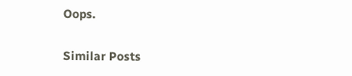Oops.

Similar Posts